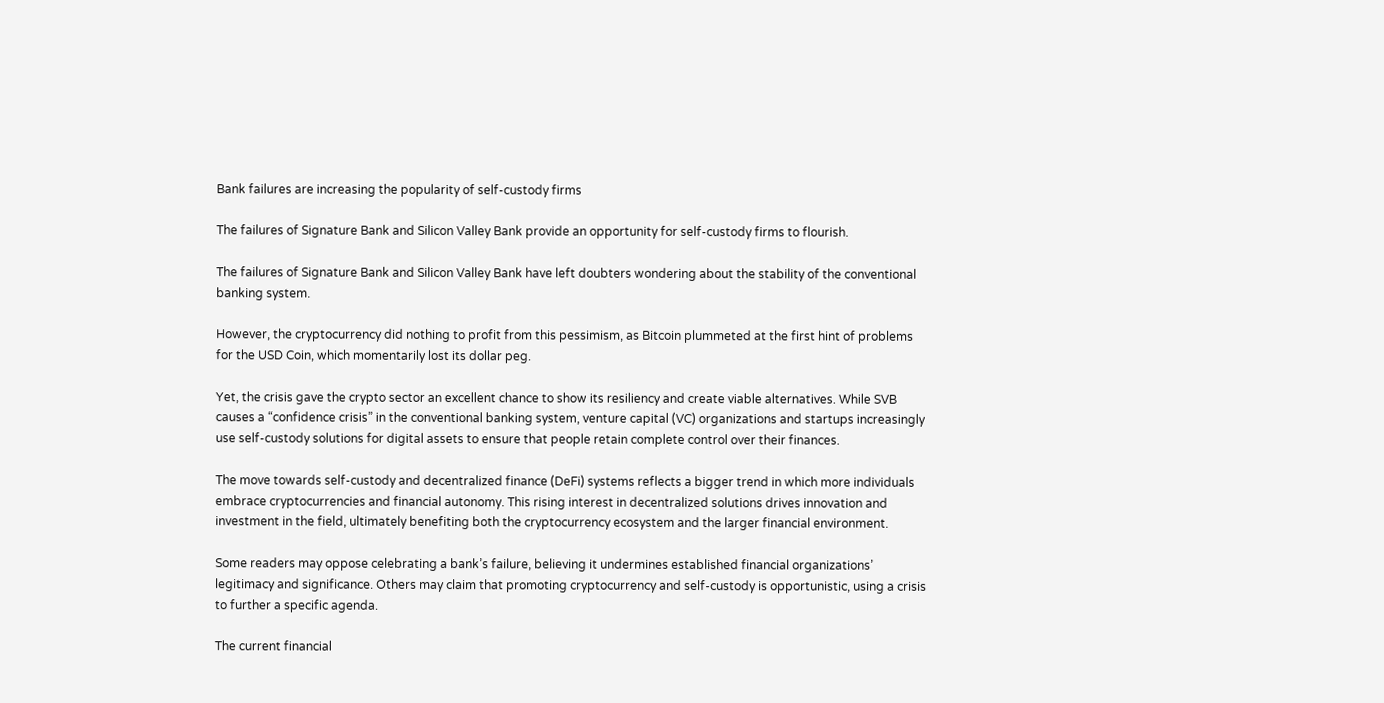Bank failures are increasing the popularity of self-custody firms

The failures of Signature Bank and Silicon Valley Bank provide an opportunity for self-custody firms to flourish.

The failures of Signature Bank and Silicon Valley Bank have left doubters wondering about the stability of the conventional banking system.

However, the cryptocurrency did nothing to profit from this pessimism, as Bitcoin plummeted at the first hint of problems for the USD Coin, which momentarily lost its dollar peg.

Yet, the crisis gave the crypto sector an excellent chance to show its resiliency and create viable alternatives. While SVB causes a “confidence crisis” in the conventional banking system, venture capital (VC) organizations and startups increasingly use self-custody solutions for digital assets to ensure that people retain complete control over their finances.

The move towards self-custody and decentralized finance (DeFi) systems reflects a bigger trend in which more individuals embrace cryptocurrencies and financial autonomy. This rising interest in decentralized solutions drives innovation and investment in the field, ultimately benefiting both the cryptocurrency ecosystem and the larger financial environment.

Some readers may oppose celebrating a bank’s failure, believing it undermines established financial organizations’ legitimacy and significance. Others may claim that promoting cryptocurrency and self-custody is opportunistic, using a crisis to further a specific agenda.

The current financial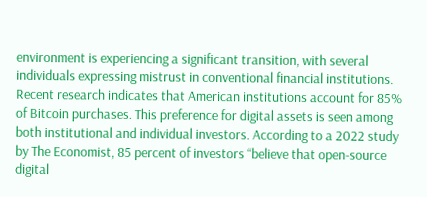environment is experiencing a significant transition, with several individuals expressing mistrust in conventional financial institutions. Recent research indicates that American institutions account for 85% of Bitcoin purchases. This preference for digital assets is seen among both institutional and individual investors. According to a 2022 study by The Economist, 85 percent of investors “believe that open-source digital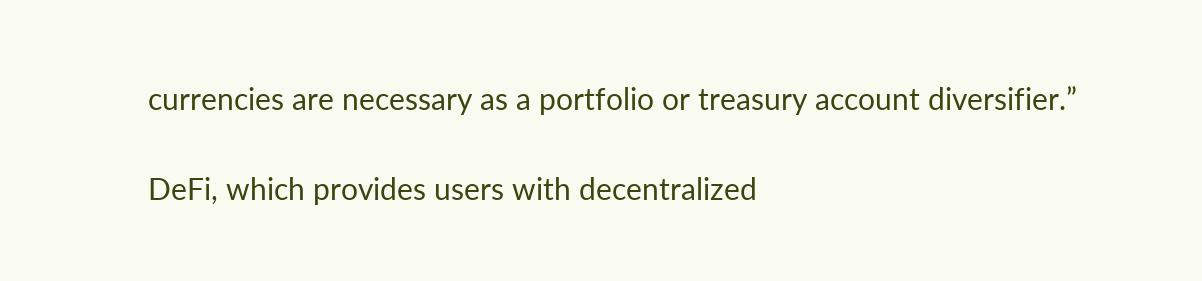currencies are necessary as a portfolio or treasury account diversifier.”

DeFi, which provides users with decentralized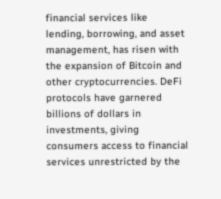financial services like lending, borrowing, and asset management, has risen with the expansion of Bitcoin and other cryptocurrencies. DeFi protocols have garnered billions of dollars in investments, giving consumers access to financial services unrestricted by the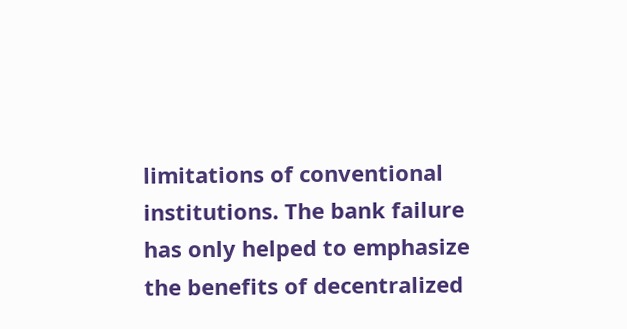limitations of conventional institutions. The bank failure has only helped to emphasize the benefits of decentralized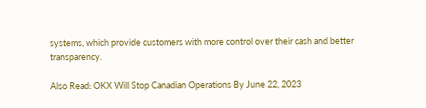systems, which provide customers with more control over their cash and better transparency.

Also Read: OKX Will Stop Canadian Operations By June 22, 2023